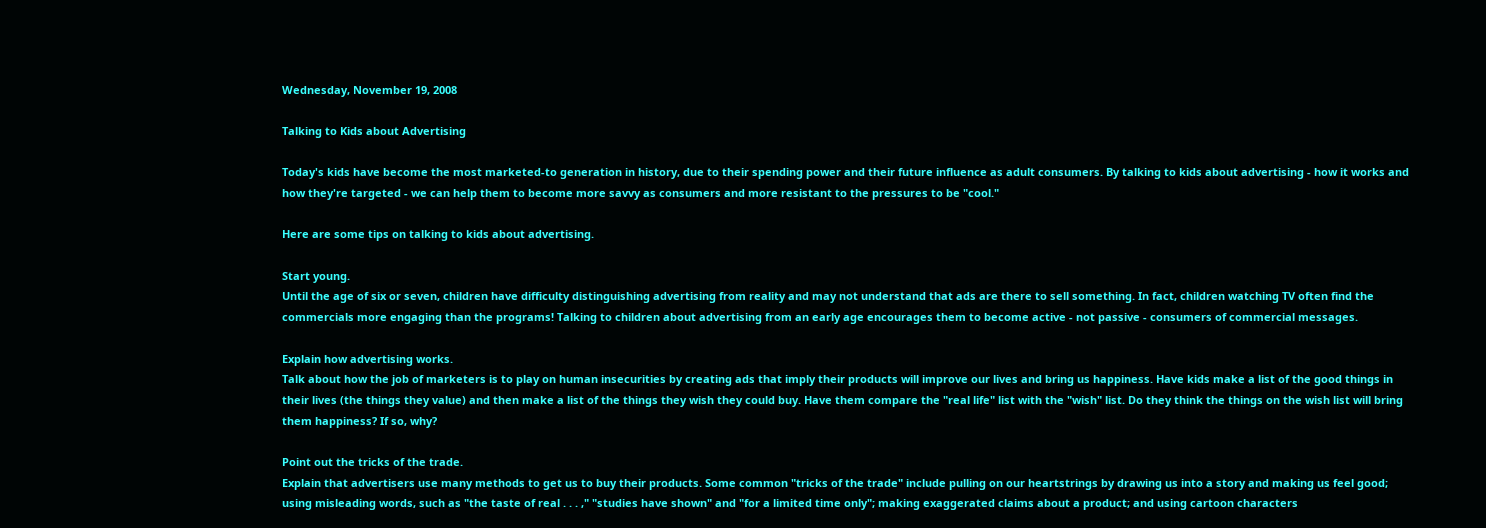Wednesday, November 19, 2008

Talking to Kids about Advertising

Today's kids have become the most marketed-to generation in history, due to their spending power and their future influence as adult consumers. By talking to kids about advertising - how it works and how they're targeted - we can help them to become more savvy as consumers and more resistant to the pressures to be "cool."

Here are some tips on talking to kids about advertising.

Start young.
Until the age of six or seven, children have difficulty distinguishing advertising from reality and may not understand that ads are there to sell something. In fact, children watching TV often find the commercials more engaging than the programs! Talking to children about advertising from an early age encourages them to become active - not passive - consumers of commercial messages.

Explain how advertising works.
Talk about how the job of marketers is to play on human insecurities by creating ads that imply their products will improve our lives and bring us happiness. Have kids make a list of the good things in their lives (the things they value) and then make a list of the things they wish they could buy. Have them compare the "real life" list with the "wish" list. Do they think the things on the wish list will bring them happiness? If so, why?

Point out the tricks of the trade.
Explain that advertisers use many methods to get us to buy their products. Some common "tricks of the trade" include pulling on our heartstrings by drawing us into a story and making us feel good; using misleading words, such as "the taste of real . . . ," "studies have shown" and "for a limited time only"; making exaggerated claims about a product; and using cartoon characters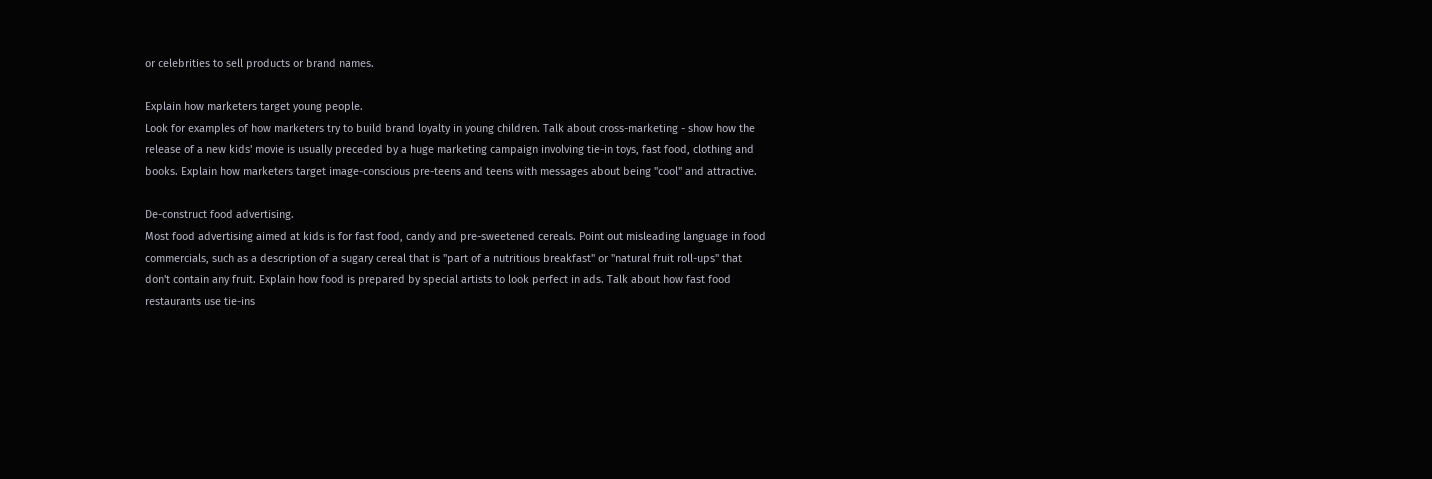or celebrities to sell products or brand names.

Explain how marketers target young people.
Look for examples of how marketers try to build brand loyalty in young children. Talk about cross-marketing - show how the release of a new kids' movie is usually preceded by a huge marketing campaign involving tie-in toys, fast food, clothing and books. Explain how marketers target image-conscious pre-teens and teens with messages about being "cool" and attractive.

De-construct food advertising.
Most food advertising aimed at kids is for fast food, candy and pre-sweetened cereals. Point out misleading language in food commercials, such as a description of a sugary cereal that is "part of a nutritious breakfast" or "natural fruit roll-ups" that don't contain any fruit. Explain how food is prepared by special artists to look perfect in ads. Talk about how fast food restaurants use tie-ins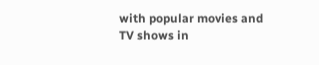with popular movies and TV shows in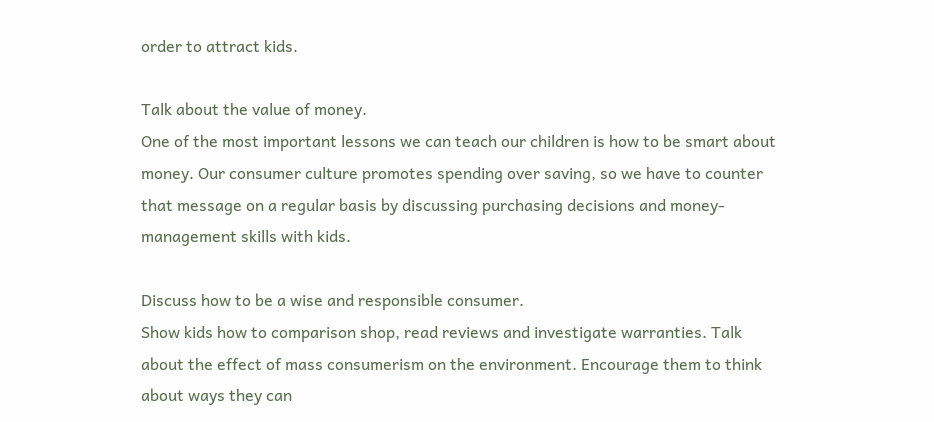order to attract kids.

Talk about the value of money.
One of the most important lessons we can teach our children is how to be smart about money. Our consumer culture promotes spending over saving, so we have to counter that message on a regular basis by discussing purchasing decisions and money-management skills with kids.

Discuss how to be a wise and responsible consumer.
Show kids how to comparison shop, read reviews and investigate warranties. Talk about the effect of mass consumerism on the environment. Encourage them to think about ways they can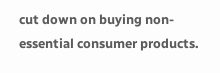cut down on buying non-essential consumer products.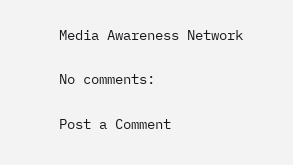Media Awareness Network

No comments:

Post a Comment